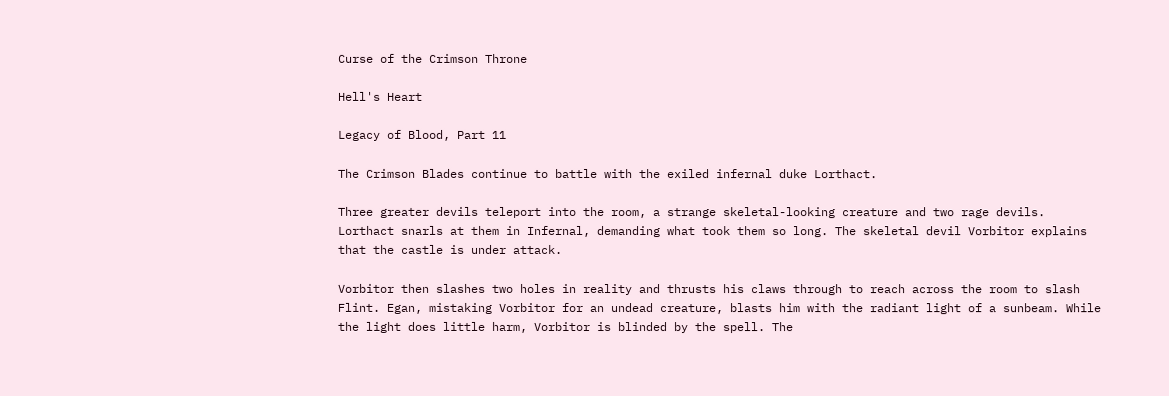Curse of the Crimson Throne

Hell's Heart

Legacy of Blood, Part 11

The Crimson Blades continue to battle with the exiled infernal duke Lorthact.

Three greater devils teleport into the room, a strange skeletal-looking creature and two rage devils. Lorthact snarls at them in Infernal, demanding what took them so long. The skeletal devil Vorbitor explains that the castle is under attack.

Vorbitor then slashes two holes in reality and thrusts his claws through to reach across the room to slash Flint. Egan, mistaking Vorbitor for an undead creature, blasts him with the radiant light of a sunbeam. While the light does little harm, Vorbitor is blinded by the spell. The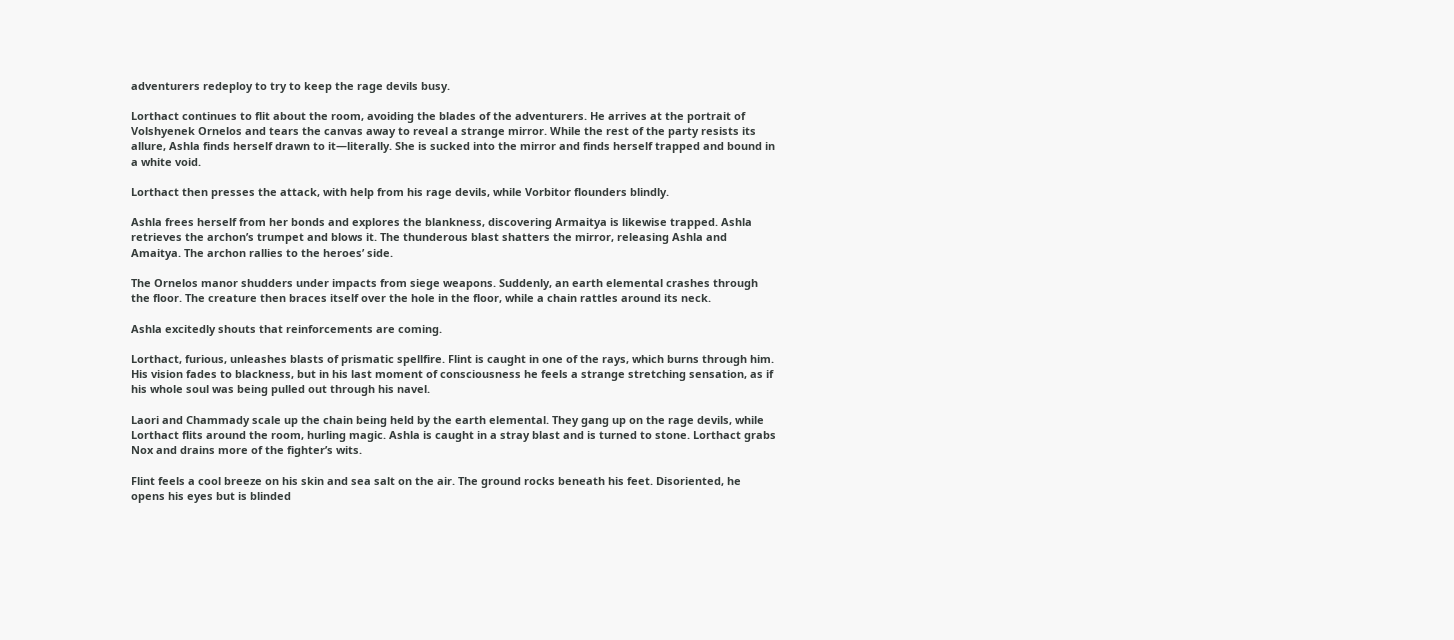adventurers redeploy to try to keep the rage devils busy.

Lorthact continues to flit about the room, avoiding the blades of the adventurers. He arrives at the portrait of Volshyenek Ornelos and tears the canvas away to reveal a strange mirror. While the rest of the party resists its allure, Ashla finds herself drawn to it—literally. She is sucked into the mirror and finds herself trapped and bound in a white void.

Lorthact then presses the attack, with help from his rage devils, while Vorbitor flounders blindly.

Ashla frees herself from her bonds and explores the blankness, discovering Armaitya is likewise trapped. Ashla retrieves the archon’s trumpet and blows it. The thunderous blast shatters the mirror, releasing Ashla and Amaitya. The archon rallies to the heroes’ side.

The Ornelos manor shudders under impacts from siege weapons. Suddenly, an earth elemental crashes through the floor. The creature then braces itself over the hole in the floor, while a chain rattles around its neck.

Ashla excitedly shouts that reinforcements are coming.

Lorthact, furious, unleashes blasts of prismatic spellfire. Flint is caught in one of the rays, which burns through him. His vision fades to blackness, but in his last moment of consciousness he feels a strange stretching sensation, as if his whole soul was being pulled out through his navel.

Laori and Chammady scale up the chain being held by the earth elemental. They gang up on the rage devils, while Lorthact flits around the room, hurling magic. Ashla is caught in a stray blast and is turned to stone. Lorthact grabs Nox and drains more of the fighter’s wits.

Flint feels a cool breeze on his skin and sea salt on the air. The ground rocks beneath his feet. Disoriented, he opens his eyes but is blinded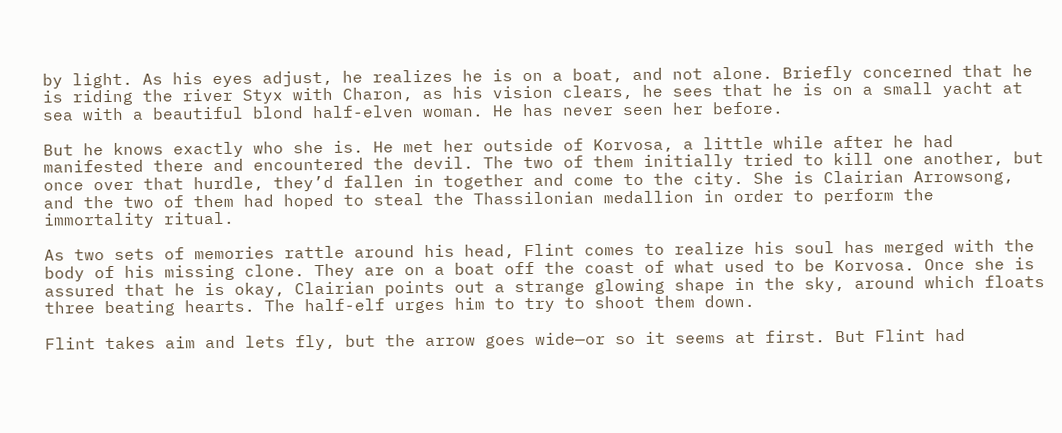by light. As his eyes adjust, he realizes he is on a boat, and not alone. Briefly concerned that he is riding the river Styx with Charon, as his vision clears, he sees that he is on a small yacht at sea with a beautiful blond half-elven woman. He has never seen her before.

But he knows exactly who she is. He met her outside of Korvosa, a little while after he had manifested there and encountered the devil. The two of them initially tried to kill one another, but once over that hurdle, they’d fallen in together and come to the city. She is Clairian Arrowsong, and the two of them had hoped to steal the Thassilonian medallion in order to perform the immortality ritual.

As two sets of memories rattle around his head, Flint comes to realize his soul has merged with the body of his missing clone. They are on a boat off the coast of what used to be Korvosa. Once she is assured that he is okay, Clairian points out a strange glowing shape in the sky, around which floats three beating hearts. The half-elf urges him to try to shoot them down.

Flint takes aim and lets fly, but the arrow goes wide—or so it seems at first. But Flint had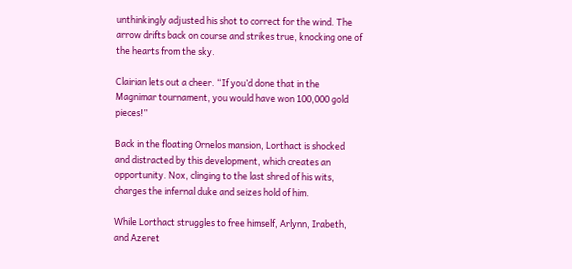unthinkingly adjusted his shot to correct for the wind. The arrow drifts back on course and strikes true, knocking one of the hearts from the sky.

Clairian lets out a cheer. “If you’d done that in the Magnimar tournament, you would have won 100,000 gold pieces!”

Back in the floating Ornelos mansion, Lorthact is shocked and distracted by this development, which creates an opportunity. Nox, clinging to the last shred of his wits, charges the infernal duke and seizes hold of him.

While Lorthact struggles to free himself, Arlynn, Irabeth, and Azeret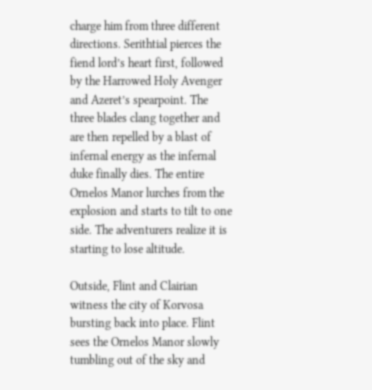charge him from three different directions. Serithtial pierces the fiend lord’s heart first, followed by the Harrowed Holy Avenger and Azeret’s spearpoint. The three blades clang together and are then repelled by a blast of infernal energy as the infernal duke finally dies. The entire Ornelos Manor lurches from the explosion and starts to tilt to one side. The adventurers realize it is starting to lose altitude.

Outside, Flint and Clairian witness the city of Korvosa bursting back into place. Flint sees the Ornelos Manor slowly tumbling out of the sky and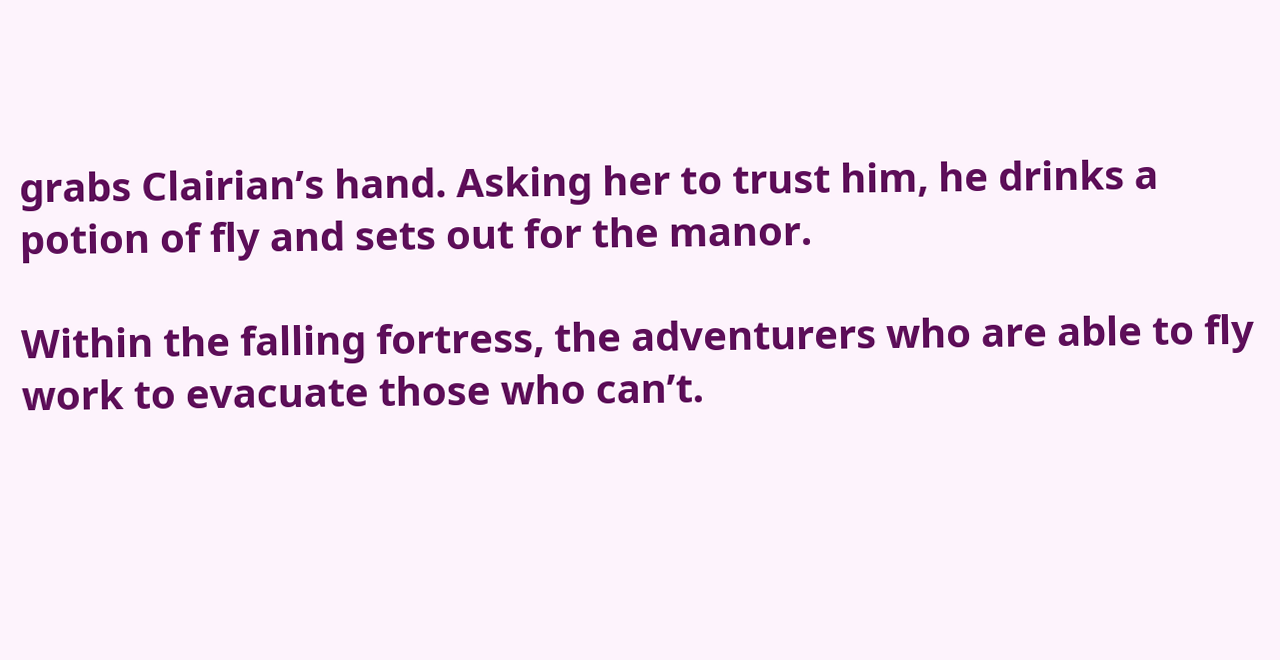grabs Clairian’s hand. Asking her to trust him, he drinks a potion of fly and sets out for the manor.

Within the falling fortress, the adventurers who are able to fly work to evacuate those who can’t.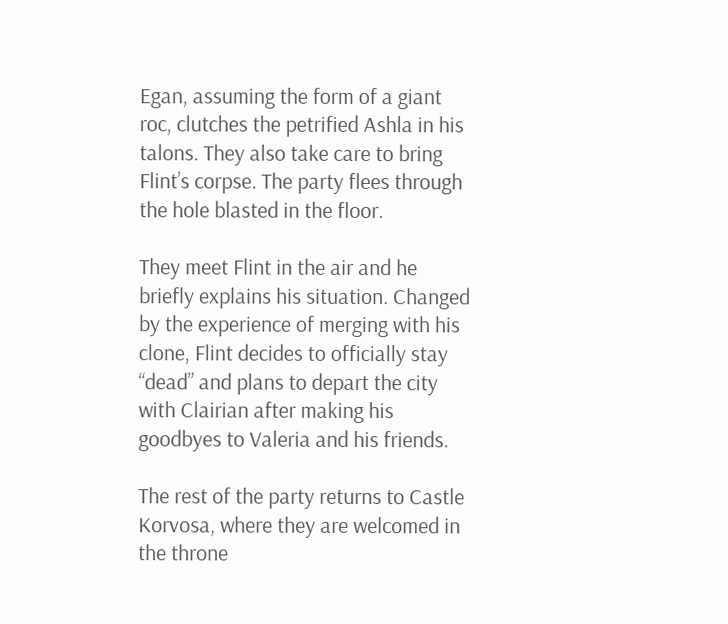Egan, assuming the form of a giant roc, clutches the petrified Ashla in his talons. They also take care to bring Flint’s corpse. The party flees through the hole blasted in the floor.

They meet Flint in the air and he briefly explains his situation. Changed by the experience of merging with his clone, Flint decides to officially stay “dead” and plans to depart the city with Clairian after making his goodbyes to Valeria and his friends.

The rest of the party returns to Castle Korvosa, where they are welcomed in the throne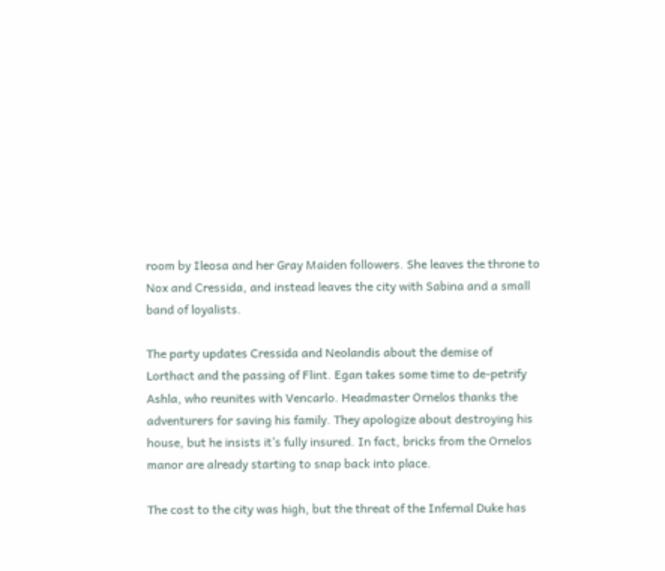room by Ileosa and her Gray Maiden followers. She leaves the throne to Nox and Cressida, and instead leaves the city with Sabina and a small band of loyalists.

The party updates Cressida and Neolandis about the demise of Lorthact and the passing of Flint. Egan takes some time to de-petrify Ashla, who reunites with Vencarlo. Headmaster Ornelos thanks the adventurers for saving his family. They apologize about destroying his house, but he insists it’s fully insured. In fact, bricks from the Ornelos manor are already starting to snap back into place.

The cost to the city was high, but the threat of the Infernal Duke has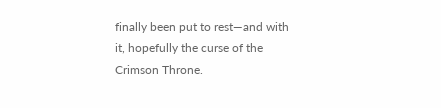finally been put to rest—and with it, hopefully the curse of the Crimson Throne.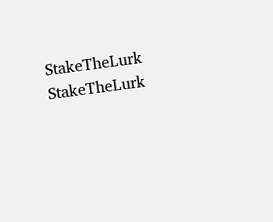StakeTheLurk StakeTheLurk